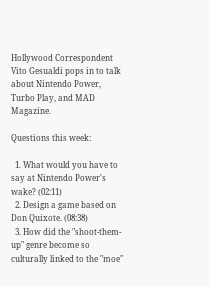Hollywood Correspondent Vito Gesualdi pops in to talk about Nintendo Power, Turbo Play, and MAD Magazine.

Questions this week:

  1. What would you have to say at Nintendo Power's wake? (02:11)
  2. Design a game based on Don Quixote. (08:38)
  3. How did the "shoot-them-up" genre become so culturally linked to the "moe"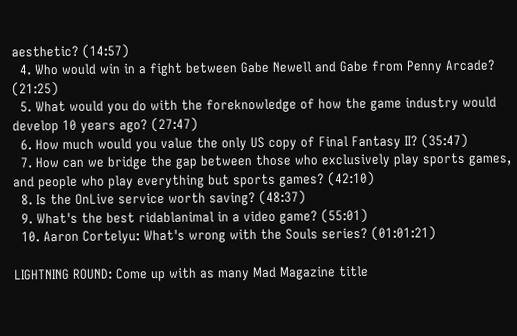aesthetic? (14:57)
  4. Who would win in a fight between Gabe Newell and Gabe from Penny Arcade? (21:25)
  5. What would you do with the foreknowledge of how the game industry would develop 10 years ago? (27:47)
  6. How much would you value the only US copy of Final Fantasy II? (35:47)
  7. How can we bridge the gap between those who exclusively play sports games, and people who play everything but sports games? (42:10)
  8. Is the OnLive service worth saving? (48:37)
  9. What's the best ridablanimal in a video game? (55:01)
  10. Aaron Cortelyu: What's wrong with the Souls series? (01:01:21)

LIGHTNING ROUND: Come up with as many Mad Magazine title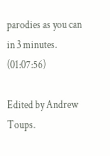parodies as you can in 3 minutes. (01:07:56)

Edited by Andrew Toups.